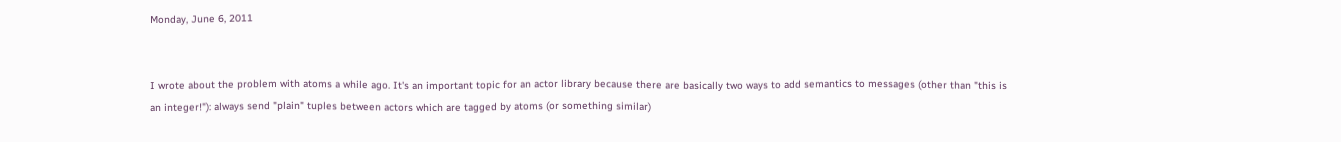Monday, June 6, 2011


I wrote about the problem with atoms a while ago. It's an important topic for an actor library because there are basically two ways to add semantics to messages (other than "this is an integer!"): always send "plain" tuples between actors which are tagged by atoms (or something similar)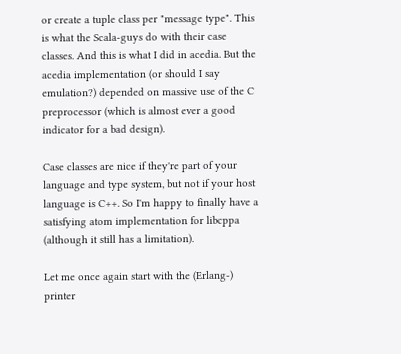or create a tuple class per "message type". This is what the Scala-guys do with their case classes. And this is what I did in acedia. But the acedia implementation (or should I say emulation?) depended on massive use of the C preprocessor (which is almost ever a good indicator for a bad design).

Case classes are nice if they're part of your language and type system, but not if your host language is C++. So I'm happy to finally have a satisfying atom implementation for libcppa (although it still has a limitation).

Let me once again start with the (Erlang-) printer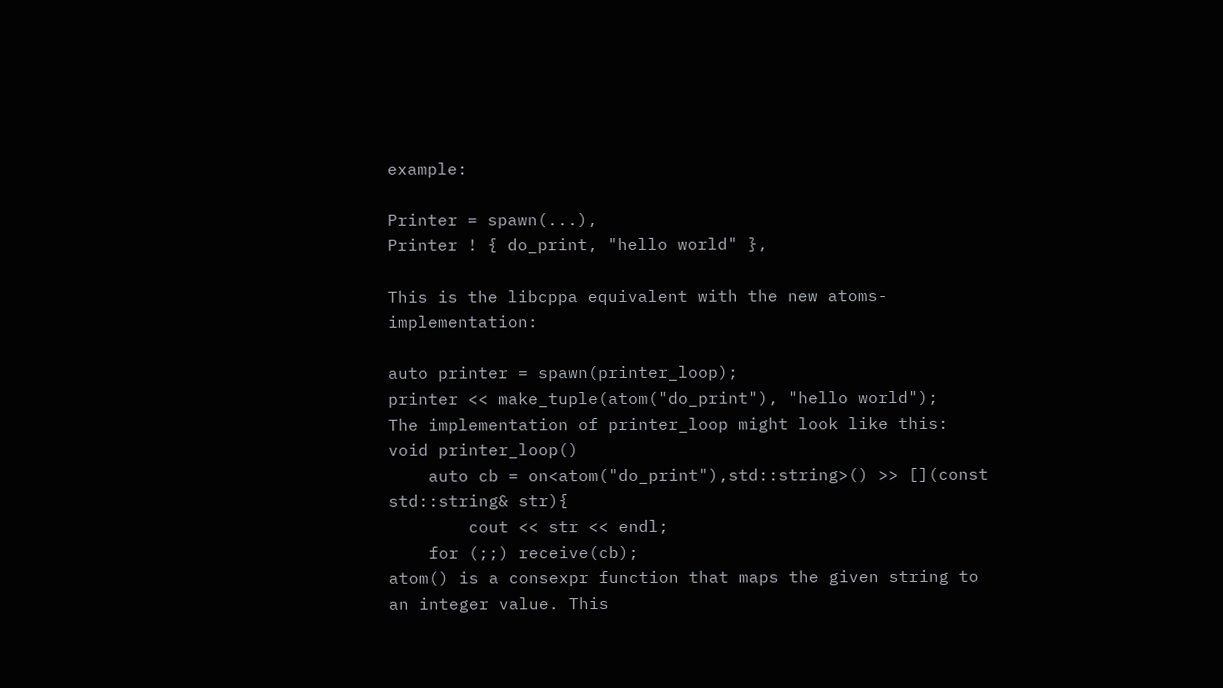example:

Printer = spawn(...),
Printer ! { do_print, "hello world" },

This is the libcppa equivalent with the new atoms-implementation:

auto printer = spawn(printer_loop);
printer << make_tuple(atom("do_print"), "hello world");
The implementation of printer_loop might look like this:
void printer_loop()
    auto cb = on<atom("do_print"),std::string>() >> [](const std::string& str){
        cout << str << endl;
    for (;;) receive(cb);
atom() is a consexpr function that maps the given string to an integer value. This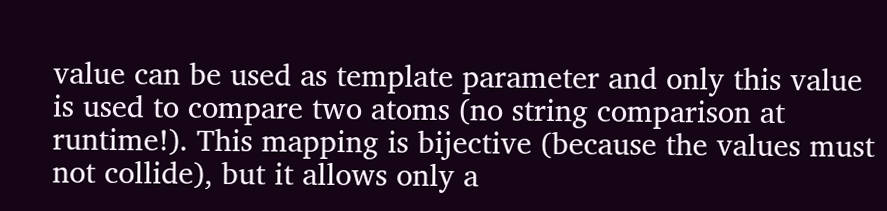value can be used as template parameter and only this value is used to compare two atoms (no string comparison at runtime!). This mapping is bijective (because the values must not collide), but it allows only a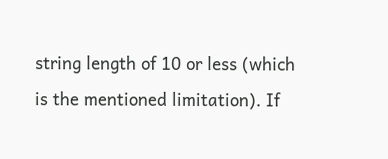string length of 10 or less (which is the mentioned limitation). If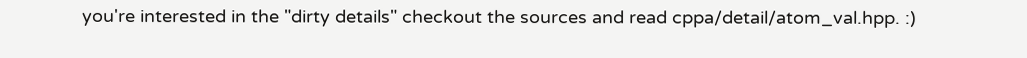you're interested in the "dirty details" checkout the sources and read cppa/detail/atom_val.hpp. :)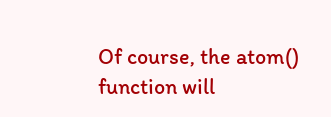Of course, the atom() function will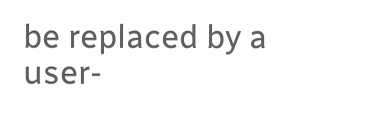be replaced by a user-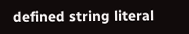defined string literal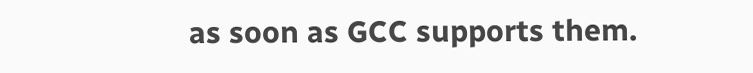as soon as GCC supports them.